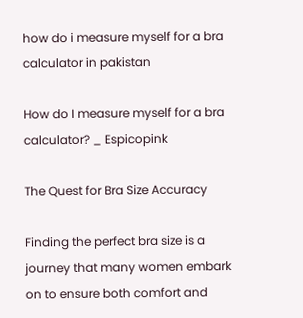how do i measure myself for a bra calculator in pakistan

How do I measure myself for a bra calculator? _ Espicopink

The Quest for Bra Size Accuracy

Finding the perfect bra size is a journey that many women embark on to ensure both comfort and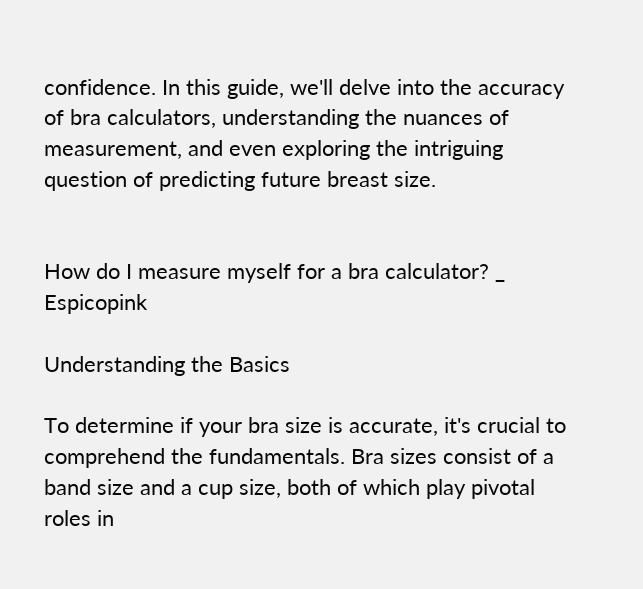confidence. In this guide, we'll delve into the accuracy of bra calculators, understanding the nuances of measurement, and even exploring the intriguing question of predicting future breast size.


How do I measure myself for a bra calculator? _ Espicopink

Understanding the Basics

To determine if your bra size is accurate, it's crucial to comprehend the fundamentals. Bra sizes consist of a band size and a cup size, both of which play pivotal roles in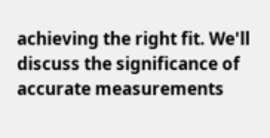achieving the right fit. We'll discuss the significance of accurate measurements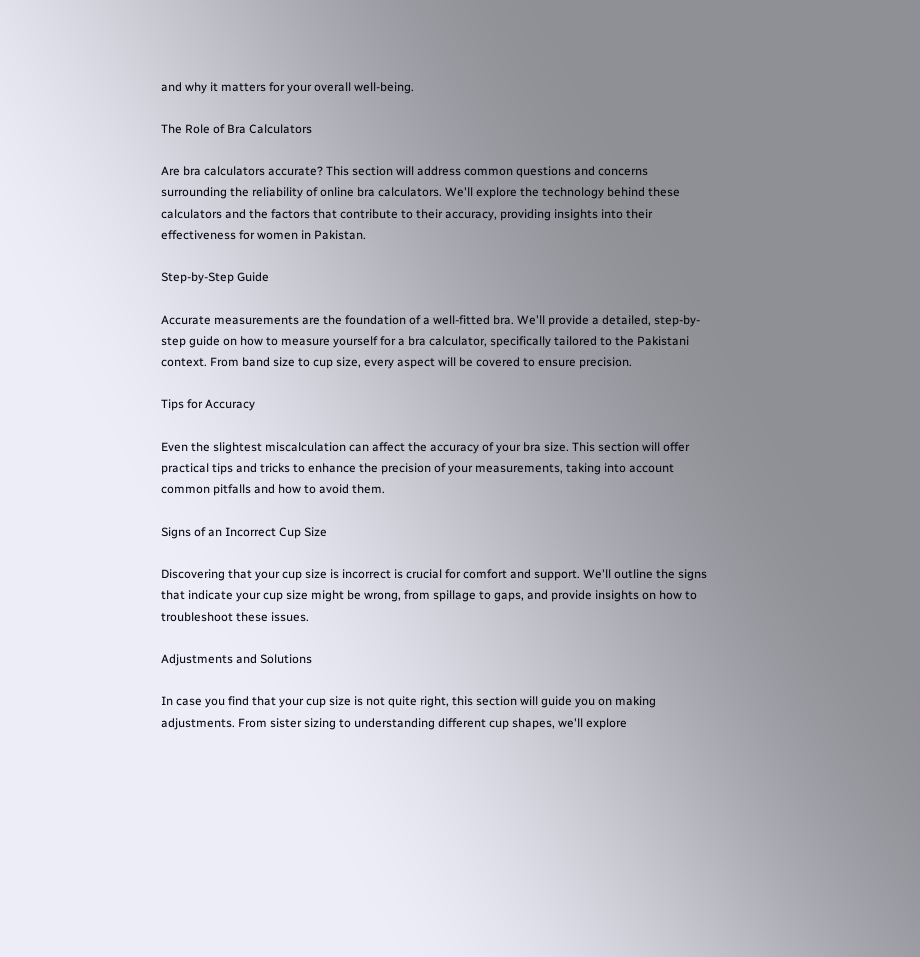and why it matters for your overall well-being.

The Role of Bra Calculators

Are bra calculators accurate? This section will address common questions and concerns surrounding the reliability of online bra calculators. We'll explore the technology behind these calculators and the factors that contribute to their accuracy, providing insights into their effectiveness for women in Pakistan.

Step-by-Step Guide

Accurate measurements are the foundation of a well-fitted bra. We'll provide a detailed, step-by-step guide on how to measure yourself for a bra calculator, specifically tailored to the Pakistani context. From band size to cup size, every aspect will be covered to ensure precision.

Tips for Accuracy

Even the slightest miscalculation can affect the accuracy of your bra size. This section will offer practical tips and tricks to enhance the precision of your measurements, taking into account common pitfalls and how to avoid them.

Signs of an Incorrect Cup Size

Discovering that your cup size is incorrect is crucial for comfort and support. We'll outline the signs that indicate your cup size might be wrong, from spillage to gaps, and provide insights on how to troubleshoot these issues.

Adjustments and Solutions

In case you find that your cup size is not quite right, this section will guide you on making adjustments. From sister sizing to understanding different cup shapes, we'll explore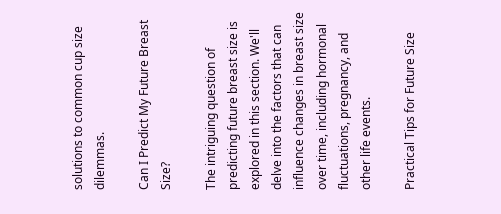solutions to common cup size dilemmas.

Can I Predict My Future Breast Size?

The intriguing question of predicting future breast size is explored in this section. We'll delve into the factors that can influence changes in breast size over time, including hormonal fluctuations, pregnancy, and other life events.

Practical Tips for Future Size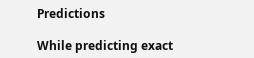Predictions

While predicting exact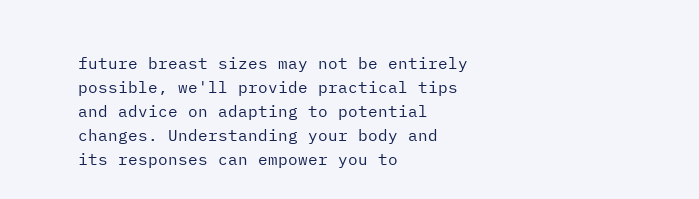future breast sizes may not be entirely possible, we'll provide practical tips and advice on adapting to potential changes. Understanding your body and its responses can empower you to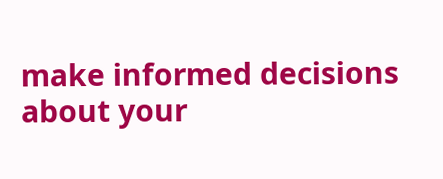make informed decisions about your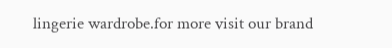lingerie wardrobe.for more visit our brand